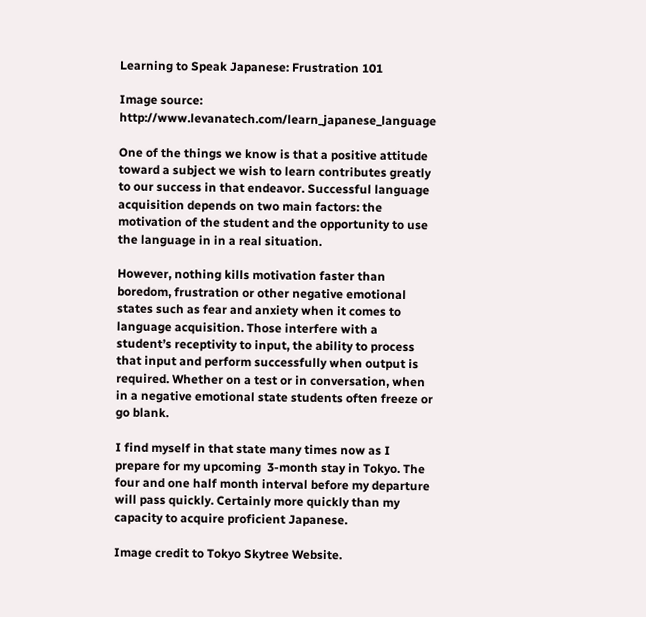Learning to Speak Japanese: Frustration 101

Image source: http://www.levanatech.com/learn_japanese_language

One of the things we know is that a positive attitude toward a subject we wish to learn contributes greatly to our success in that endeavor. Successful language acquisition depends on two main factors: the motivation of the student and the opportunity to use the language in in a real situation.

However, nothing kills motivation faster than boredom, frustration or other negative emotional states such as fear and anxiety when it comes to language acquisition. Those interfere with a student’s receptivity to input, the ability to process that input and perform successfully when output is required. Whether on a test or in conversation, when in a negative emotional state students often freeze or go blank.

I find myself in that state many times now as I prepare for my upcoming  3-month stay in Tokyo. The four and one half month interval before my departure will pass quickly. Certainly more quickly than my capacity to acquire proficient Japanese.

Image credit to Tokyo Skytree Website.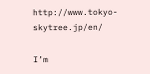http://www.tokyo-skytree.jp/en/

I’m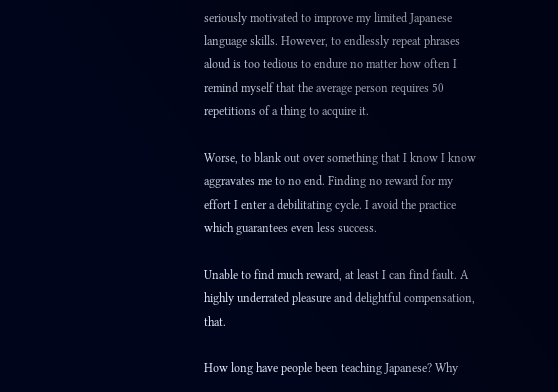seriously motivated to improve my limited Japanese language skills. However, to endlessly repeat phrases aloud is too tedious to endure no matter how often I remind myself that the average person requires 50 repetitions of a thing to acquire it.

Worse, to blank out over something that I know I know aggravates me to no end. Finding no reward for my effort I enter a debilitating cycle. I avoid the practice which guarantees even less success.

Unable to find much reward, at least I can find fault. A highly underrated pleasure and delightful compensation, that.

How long have people been teaching Japanese? Why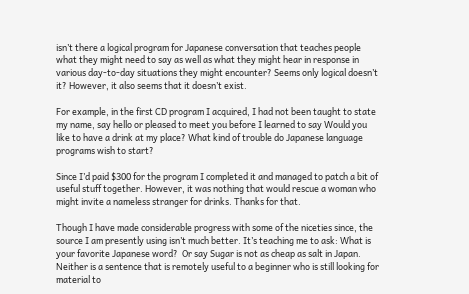isn’t there a logical program for Japanese conversation that teaches people what they might need to say as well as what they might hear in response in various day-to-day situations they might encounter? Seems only logical doesn’t it? However, it also seems that it doesn’t exist.

For example, in the first CD program I acquired, I had not been taught to state my name, say hello or pleased to meet you before I learned to say Would you like to have a drink at my place? What kind of trouble do Japanese language programs wish to start?

Since I’d paid $300 for the program I completed it and managed to patch a bit of useful stuff together. However, it was nothing that would rescue a woman who might invite a nameless stranger for drinks. Thanks for that.

Though I have made considerable progress with some of the niceties since, the source I am presently using isn’t much better. It’s teaching me to ask: What is your favorite Japanese word?  Or say Sugar is not as cheap as salt in Japan. Neither is a sentence that is remotely useful to a beginner who is still looking for material to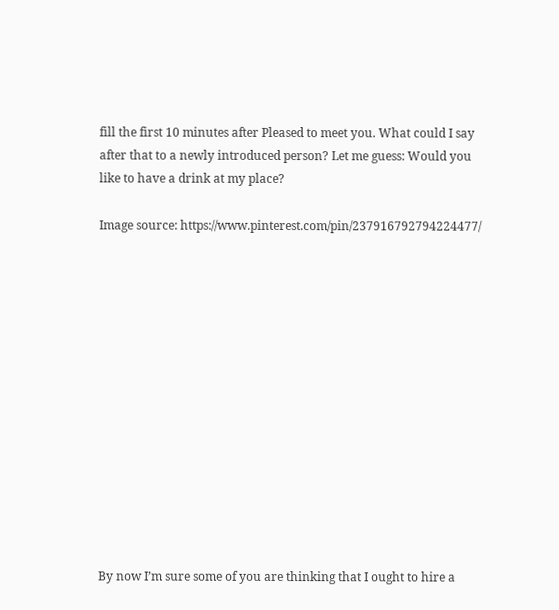fill the first 10 minutes after Pleased to meet you. What could I say after that to a newly introduced person? Let me guess: Would you like to have a drink at my place?

Image source: https://www.pinterest.com/pin/237916792794224477/














By now I’m sure some of you are thinking that I ought to hire a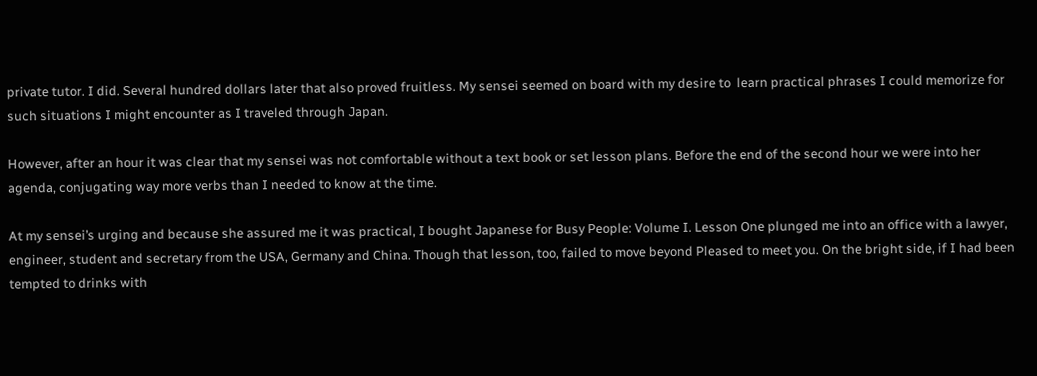private tutor. I did. Several hundred dollars later that also proved fruitless. My sensei seemed on board with my desire to  learn practical phrases I could memorize for such situations I might encounter as I traveled through Japan.

However, after an hour it was clear that my sensei was not comfortable without a text book or set lesson plans. Before the end of the second hour we were into her agenda, conjugating way more verbs than I needed to know at the time.

At my sensei’s urging and because she assured me it was practical, I bought Japanese for Busy People: Volume I. Lesson One plunged me into an office with a lawyer, engineer, student and secretary from the USA, Germany and China. Though that lesson, too, failed to move beyond Pleased to meet you. On the bright side, if I had been tempted to drinks with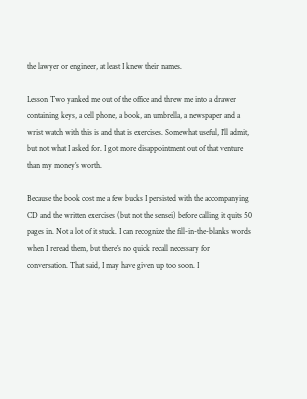the lawyer or engineer, at least I knew their names.

Lesson Two yanked me out of the office and threw me into a drawer containing keys, a cell phone, a book, an umbrella, a newspaper and a wrist watch with this is and that is exercises. Somewhat useful, I’ll admit, but not what I asked for. I got more disappointment out of that venture than my money’s worth.

Because the book cost me a few bucks I persisted with the accompanying CD and the written exercises (but not the sensei) before calling it quits 50 pages in. Not a lot of it stuck. I can recognize the fill-in-the-blanks words when I reread them, but there’s no quick recall necessary for conversation. That said, I may have given up too soon. I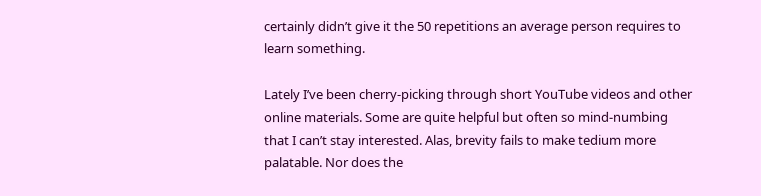certainly didn’t give it the 50 repetitions an average person requires to learn something.

Lately I’ve been cherry-picking through short YouTube videos and other online materials. Some are quite helpful but often so mind-numbing that I can’t stay interested. Alas, brevity fails to make tedium more palatable. Nor does the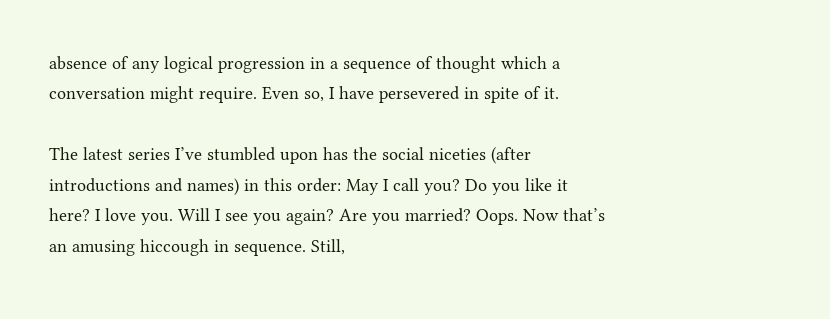absence of any logical progression in a sequence of thought which a conversation might require. Even so, I have persevered in spite of it.

The latest series I’ve stumbled upon has the social niceties (after introductions and names) in this order: May I call you? Do you like it here? I love you. Will I see you again? Are you married? Oops. Now that’s an amusing hiccough in sequence. Still,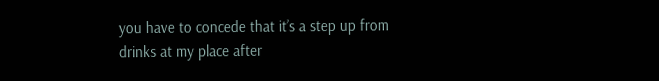you have to concede that it’s a step up from drinks at my place after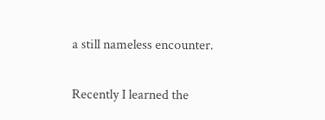a still nameless encounter.

Recently I learned the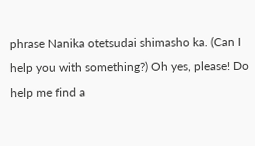phrase Nanika otetsudai shimasho ka. (Can I help you with something?) Oh yes, please! Do help me find a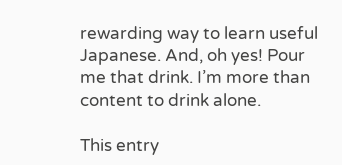rewarding way to learn useful Japanese. And, oh yes! Pour me that drink. I’m more than content to drink alone.

This entry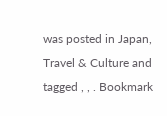was posted in Japan, Travel & Culture and tagged , , . Bookmark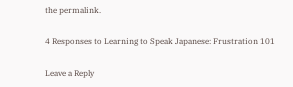the permalink.

4 Responses to Learning to Speak Japanese: Frustration 101

Leave a Reply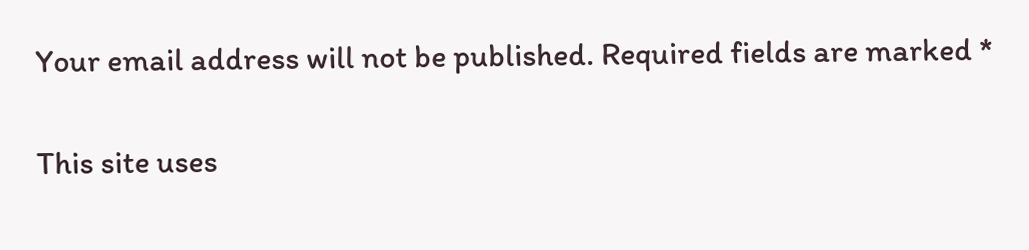Your email address will not be published. Required fields are marked *

This site uses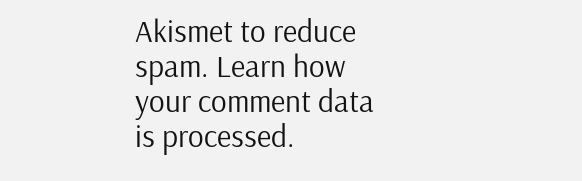Akismet to reduce spam. Learn how your comment data is processed.